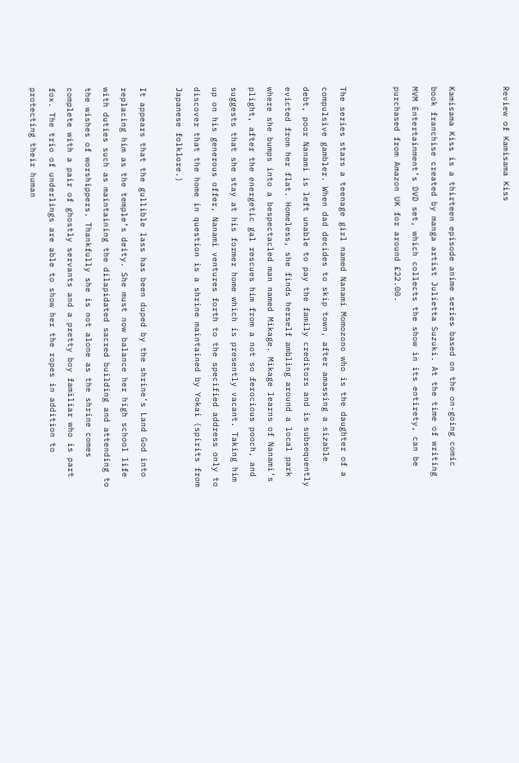Review of Kamisama Kiss


Kamisama Kiss is a thirteen episode anime series based on the on-going comic book franchise created by manga artist Julietta Suzuki. At the time of writing MVM Entertainment’s DVD set, which collects the show in its entirety, can be purchased from Amazon UK for around £22.00.


The series stars a teenage girl named Nanami Momozono who is the daughter of a compulsive gambler. When dad decides to skip town, after amassing a sizable debt, poor Nanami is left unable to pay the family creditors and is subsequently evicted from her flat. Homeless, she finds herself ambling around a local park where she bumps into a bespectacled man named Mikage. Mikage learns of Nanami’s plight, after the energetic gal rescues him from a not so ferocious pooch, and suggests that she stay at his former home which is presently vacant. Taking him up on his generous offer, Nanami ventures forth to the specified address only to discover that the home in question is a shrine maintained by Yokai (spirits from Japanese folklore.)

It appears that the gullible lass has been duped by the shrine’s Land God into replacing him as the temple’s deity. She must now balance her high school life with duties such as maintaining the dilapidated sacred building and attending to the wishes of worshippers. Thankfully she is not alone as the shrine comes complete with a pair of ghostly servants and a pretty boy familiar who is part fox. The trio of underlings are able to show her the ropes in addition to protecting their human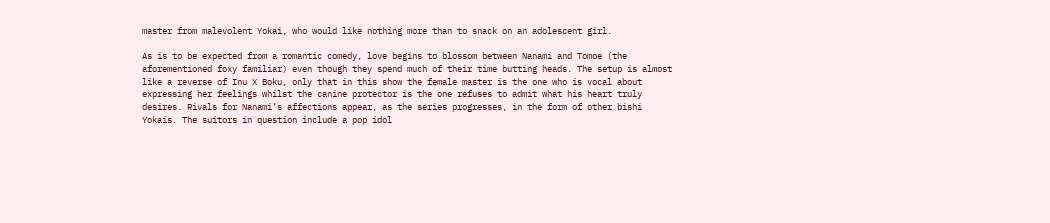master from malevolent Yokai, who would like nothing more than to snack on an adolescent girl.

As is to be expected from a romantic comedy, love begins to blossom between Nanami and Tomoe (the aforementioned foxy familiar) even though they spend much of their time butting heads. The setup is almost like a reverse of Inu X Boku, only that in this show the female master is the one who is vocal about expressing her feelings whilst the canine protector is the one refuses to admit what his heart truly desires. Rivals for Nanami’s affections appear, as the series progresses, in the form of other bishi Yokais. The suitors in question include a pop idol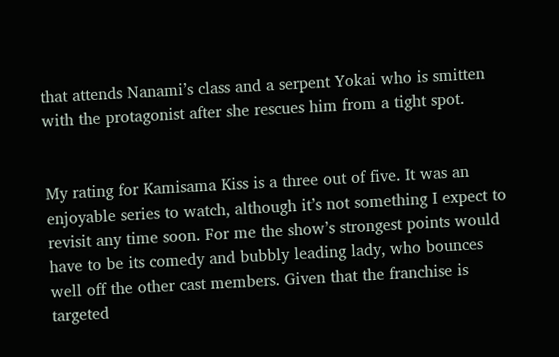that attends Nanami’s class and a serpent Yokai who is smitten with the protagonist after she rescues him from a tight spot.


My rating for Kamisama Kiss is a three out of five. It was an enjoyable series to watch, although it’s not something I expect to revisit any time soon. For me the show’s strongest points would have to be its comedy and bubbly leading lady, who bounces well off the other cast members. Given that the franchise is targeted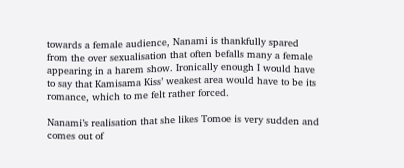towards a female audience, Nanami is thankfully spared from the over sexualisation that often befalls many a female appearing in a harem show. Ironically enough I would have to say that Kamisama Kiss’ weakest area would have to be its romance, which to me felt rather forced.

Nanami’s realisation that she likes Tomoe is very sudden and comes out of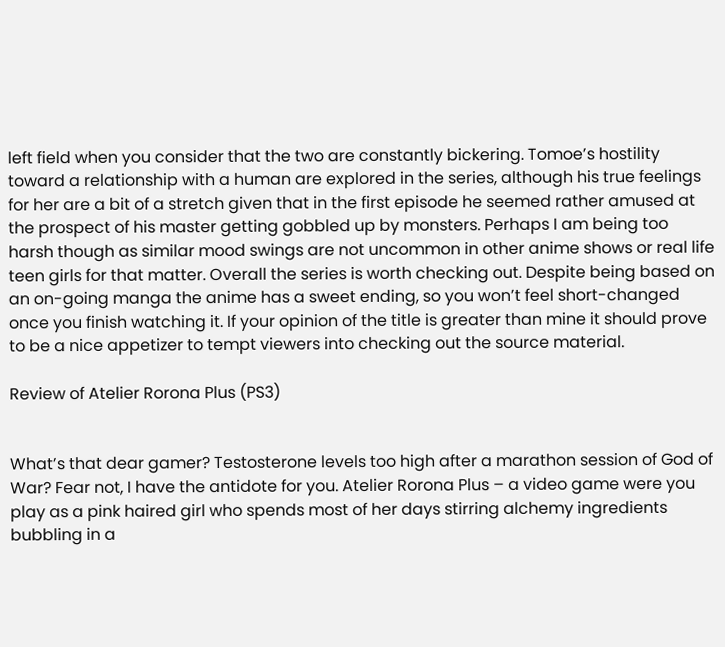left field when you consider that the two are constantly bickering. Tomoe’s hostility toward a relationship with a human are explored in the series, although his true feelings for her are a bit of a stretch given that in the first episode he seemed rather amused at the prospect of his master getting gobbled up by monsters. Perhaps I am being too harsh though as similar mood swings are not uncommon in other anime shows or real life teen girls for that matter. Overall the series is worth checking out. Despite being based on an on-going manga the anime has a sweet ending, so you won’t feel short-changed once you finish watching it. If your opinion of the title is greater than mine it should prove to be a nice appetizer to tempt viewers into checking out the source material.

Review of Atelier Rorona Plus (PS3)


What’s that dear gamer? Testosterone levels too high after a marathon session of God of War? Fear not, I have the antidote for you. Atelier Rorona Plus – a video game were you play as a pink haired girl who spends most of her days stirring alchemy ingredients bubbling in a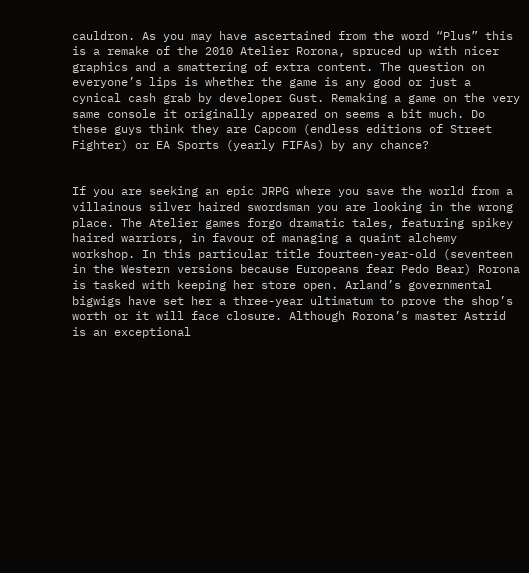cauldron. As you may have ascertained from the word “Plus” this is a remake of the 2010 Atelier Rorona, spruced up with nicer graphics and a smattering of extra content. The question on everyone’s lips is whether the game is any good or just a cynical cash grab by developer Gust. Remaking a game on the very same console it originally appeared on seems a bit much. Do these guys think they are Capcom (endless editions of Street Fighter) or EA Sports (yearly FIFAs) by any chance?


If you are seeking an epic JRPG where you save the world from a villainous silver haired swordsman you are looking in the wrong place. The Atelier games forgo dramatic tales, featuring spikey haired warriors, in favour of managing a quaint alchemy workshop. In this particular title fourteen-year-old (seventeen in the Western versions because Europeans fear Pedo Bear) Rorona is tasked with keeping her store open. Arland’s governmental bigwigs have set her a three-year ultimatum to prove the shop’s worth or it will face closure. Although Rorona’s master Astrid is an exceptional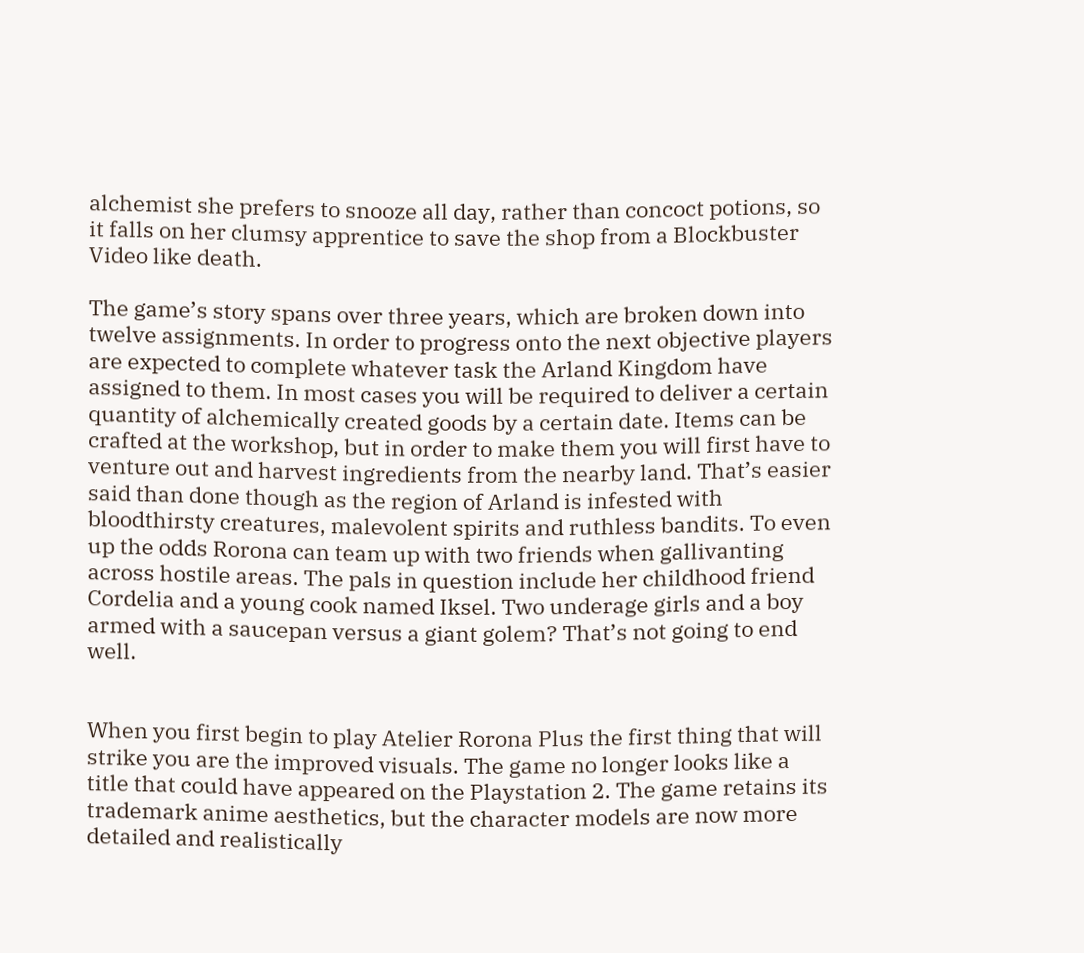alchemist she prefers to snooze all day, rather than concoct potions, so it falls on her clumsy apprentice to save the shop from a Blockbuster Video like death.

The game’s story spans over three years, which are broken down into twelve assignments. In order to progress onto the next objective players are expected to complete whatever task the Arland Kingdom have assigned to them. In most cases you will be required to deliver a certain quantity of alchemically created goods by a certain date. Items can be crafted at the workshop, but in order to make them you will first have to venture out and harvest ingredients from the nearby land. That’s easier said than done though as the region of Arland is infested with bloodthirsty creatures, malevolent spirits and ruthless bandits. To even up the odds Rorona can team up with two friends when gallivanting across hostile areas. The pals in question include her childhood friend Cordelia and a young cook named Iksel. Two underage girls and a boy armed with a saucepan versus a giant golem? That’s not going to end well.


When you first begin to play Atelier Rorona Plus the first thing that will strike you are the improved visuals. The game no longer looks like a title that could have appeared on the Playstation 2. The game retains its trademark anime aesthetics, but the character models are now more detailed and realistically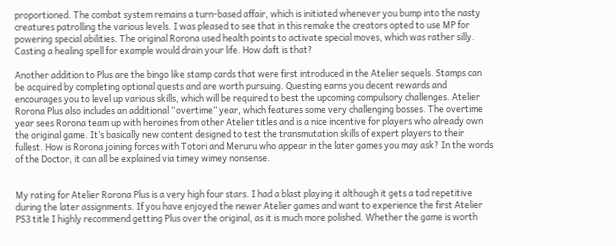proportioned. The combat system remains a turn-based affair, which is initiated whenever you bump into the nasty creatures patrolling the various levels. I was pleased to see that in this remake the creators opted to use MP for powering special abilities. The original Rorona used health points to activate special moves, which was rather silly. Casting a healing spell for example would drain your life. How daft is that?

Another addition to Plus are the bingo like stamp cards that were first introduced in the Atelier sequels. Stamps can be acquired by completing optional quests and are worth pursuing. Questing earns you decent rewards and encourages you to level up various skills, which will be required to best the upcoming compulsory challenges. Atelier Rorona Plus also includes an additional “overtime” year, which features some very challenging bosses. The overtime year sees Rorona team up with heroines from other Atelier titles and is a nice incentive for players who already own the original game. It’s basically new content designed to test the transmutation skills of expert players to their fullest. How is Rorona joining forces with Totori and Meruru who appear in the later games you may ask? In the words of the Doctor, it can all be explained via timey wimey nonsense.


My rating for Atelier Rorona Plus is a very high four stars. I had a blast playing it although it gets a tad repetitive during the later assignments. If you have enjoyed the newer Atelier games and want to experience the first Atelier PS3 title I highly recommend getting Plus over the original, as it is much more polished. Whether the game is worth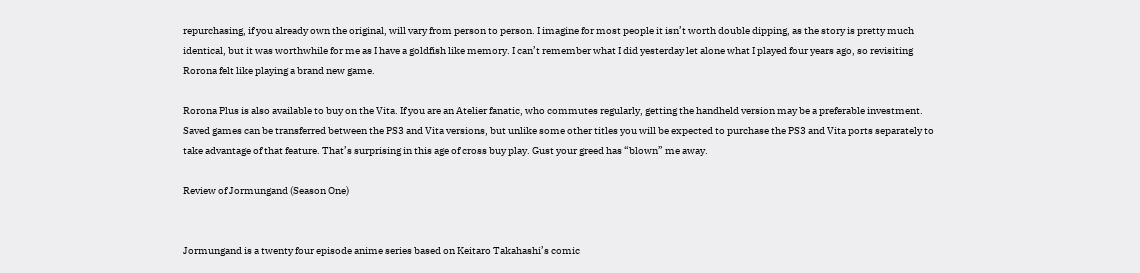repurchasing, if you already own the original, will vary from person to person. I imagine for most people it isn’t worth double dipping, as the story is pretty much identical, but it was worthwhile for me as I have a goldfish like memory. I can’t remember what I did yesterday let alone what I played four years ago, so revisiting Rorona felt like playing a brand new game.

Rorona Plus is also available to buy on the Vita. If you are an Atelier fanatic, who commutes regularly, getting the handheld version may be a preferable investment. Saved games can be transferred between the PS3 and Vita versions, but unlike some other titles you will be expected to purchase the PS3 and Vita ports separately to take advantage of that feature. That’s surprising in this age of cross buy play. Gust your greed has “blown” me away.

Review of Jormungand (Season One)


Jormungand is a twenty four episode anime series based on Keitaro Takahashi’s comic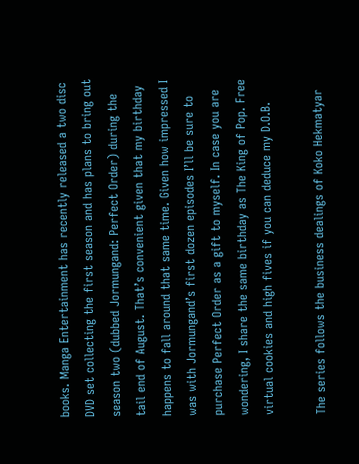books. Manga Entertainment has recently released a two disc DVD set collecting the first season and has plans to bring out season two (dubbed Jormungand: Perfect Order) during the tail end of August. That’s convenient given that my birthday happens to fall around that same time. Given how impressed I was with Jormungand’s first dozen episodes I’ll be sure to purchase Perfect Order as a gift to myself. In case you are wondering, I share the same birthday as The King of Pop. Free virtual cookies and high fives if you can deduce my D.O.B.

The series follows the business dealings of Koko Hekmatyar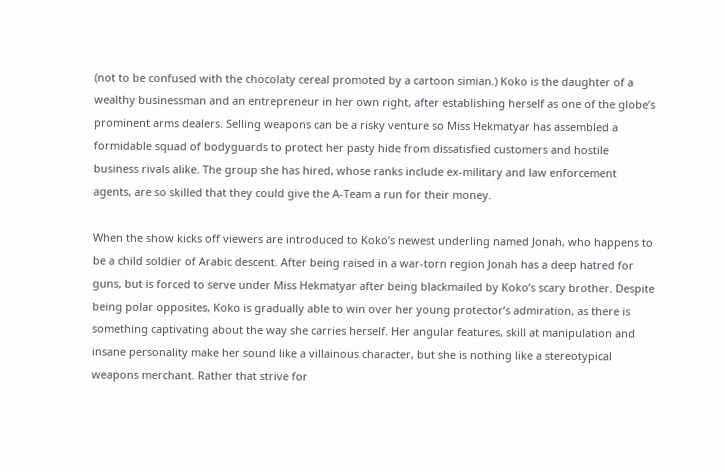(not to be confused with the chocolaty cereal promoted by a cartoon simian.) Koko is the daughter of a wealthy businessman and an entrepreneur in her own right, after establishing herself as one of the globe’s prominent arms dealers. Selling weapons can be a risky venture so Miss Hekmatyar has assembled a formidable squad of bodyguards to protect her pasty hide from dissatisfied customers and hostile business rivals alike. The group she has hired, whose ranks include ex-military and law enforcement agents, are so skilled that they could give the A-Team a run for their money.

When the show kicks off viewers are introduced to Koko’s newest underling named Jonah, who happens to be a child soldier of Arabic descent. After being raised in a war-torn region Jonah has a deep hatred for guns, but is forced to serve under Miss Hekmatyar after being blackmailed by Koko’s scary brother. Despite being polar opposites, Koko is gradually able to win over her young protector’s admiration, as there is something captivating about the way she carries herself. Her angular features, skill at manipulation and insane personality make her sound like a villainous character, but she is nothing like a stereotypical weapons merchant. Rather that strive for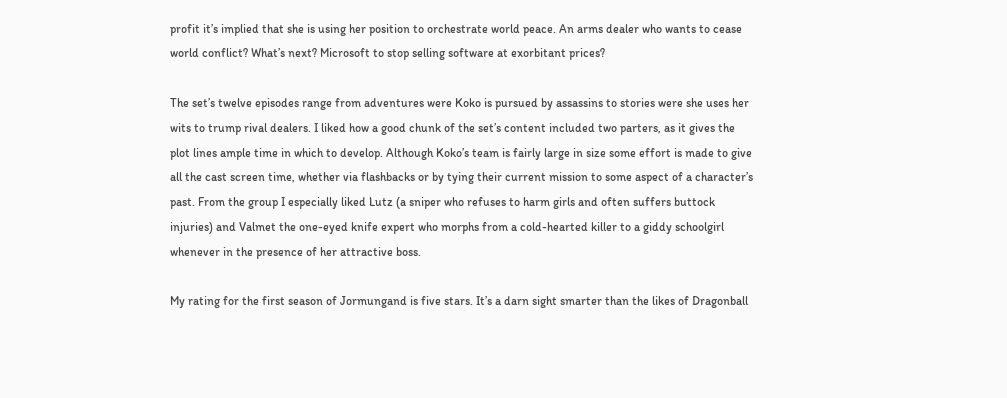profit it’s implied that she is using her position to orchestrate world peace. An arms dealer who wants to cease world conflict? What’s next? Microsoft to stop selling software at exorbitant prices?

The set’s twelve episodes range from adventures were Koko is pursued by assassins to stories were she uses her wits to trump rival dealers. I liked how a good chunk of the set’s content included two parters, as it gives the plot lines ample time in which to develop. Although Koko’s team is fairly large in size some effort is made to give all the cast screen time, whether via flashbacks or by tying their current mission to some aspect of a character’s past. From the group I especially liked Lutz (a sniper who refuses to harm girls and often suffers buttock injuries) and Valmet the one-eyed knife expert who morphs from a cold-hearted killer to a giddy schoolgirl whenever in the presence of her attractive boss.

My rating for the first season of Jormungand is five stars. It’s a darn sight smarter than the likes of Dragonball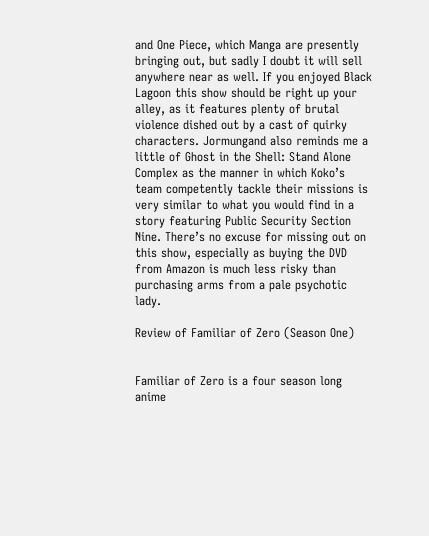and One Piece, which Manga are presently bringing out, but sadly I doubt it will sell anywhere near as well. If you enjoyed Black Lagoon this show should be right up your alley, as it features plenty of brutal violence dished out by a cast of quirky characters. Jormungand also reminds me a little of Ghost in the Shell: Stand Alone Complex as the manner in which Koko’s team competently tackle their missions is very similar to what you would find in a story featuring Public Security Section Nine. There’s no excuse for missing out on this show, especially as buying the DVD from Amazon is much less risky than purchasing arms from a pale psychotic lady.

Review of Familiar of Zero (Season One)


Familiar of Zero is a four season long anime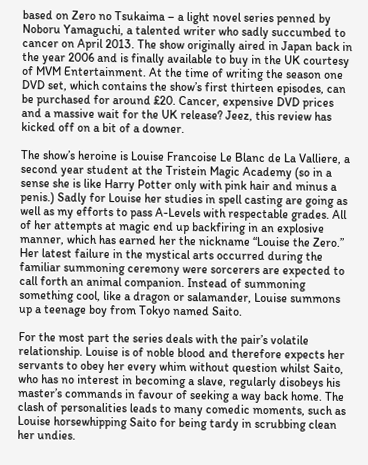based on Zero no Tsukaima – a light novel series penned by Noboru Yamaguchi, a talented writer who sadly succumbed to cancer on April 2013. The show originally aired in Japan back in the year 2006 and is finally available to buy in the UK courtesy of MVM Entertainment. At the time of writing the season one DVD set, which contains the show’s first thirteen episodes, can be purchased for around £20. Cancer, expensive DVD prices and a massive wait for the UK release? Jeez, this review has kicked off on a bit of a downer.

The show’s heroine is Louise Francoise Le Blanc de La Valliere, a second year student at the Tristein Magic Academy (so in a sense she is like Harry Potter only with pink hair and minus a penis.) Sadly for Louise her studies in spell casting are going as well as my efforts to pass A-Levels with respectable grades. All of her attempts at magic end up backfiring in an explosive manner, which has earned her the nickname “Louise the Zero.” Her latest failure in the mystical arts occurred during the familiar summoning ceremony were sorcerers are expected to call forth an animal companion. Instead of summoning something cool, like a dragon or salamander, Louise summons up a teenage boy from Tokyo named Saito.

For the most part the series deals with the pair’s volatile relationship. Louise is of noble blood and therefore expects her servants to obey her every whim without question whilst Saito, who has no interest in becoming a slave, regularly disobeys his master’s commands in favour of seeking a way back home. The clash of personalities leads to many comedic moments, such as Louise horsewhipping Saito for being tardy in scrubbing clean her undies.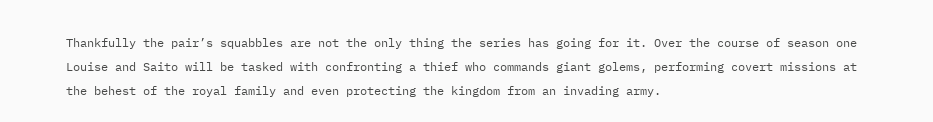Thankfully the pair’s squabbles are not the only thing the series has going for it. Over the course of season one Louise and Saito will be tasked with confronting a thief who commands giant golems, performing covert missions at the behest of the royal family and even protecting the kingdom from an invading army.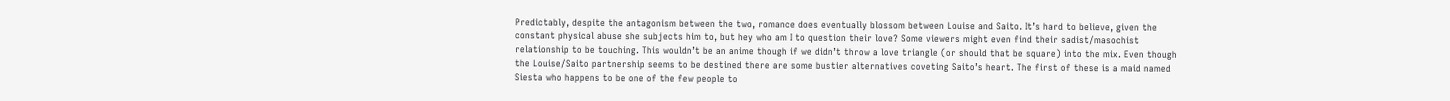Predictably, despite the antagonism between the two, romance does eventually blossom between Louise and Saito. It’s hard to believe, given the constant physical abuse she subjects him to, but hey who am I to question their love? Some viewers might even find their sadist/masochist relationship to be touching. This wouldn’t be an anime though if we didn’t throw a love triangle (or should that be square) into the mix. Even though the Louise/Saito partnership seems to be destined there are some bustier alternatives coveting Saito’s heart. The first of these is a maid named Siesta who happens to be one of the few people to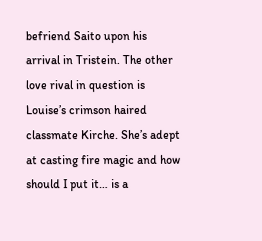befriend Saito upon his arrival in Tristein. The other love rival in question is Louise’s crimson haired classmate Kirche. She’s adept at casting fire magic and how should I put it… is a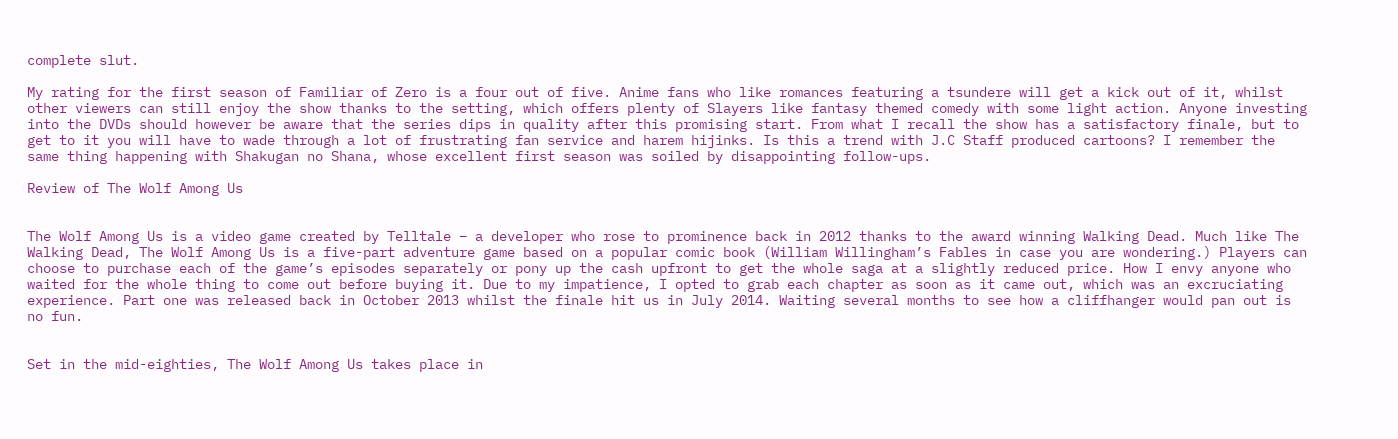complete slut.

My rating for the first season of Familiar of Zero is a four out of five. Anime fans who like romances featuring a tsundere will get a kick out of it, whilst other viewers can still enjoy the show thanks to the setting, which offers plenty of Slayers like fantasy themed comedy with some light action. Anyone investing into the DVDs should however be aware that the series dips in quality after this promising start. From what I recall the show has a satisfactory finale, but to get to it you will have to wade through a lot of frustrating fan service and harem hijinks. Is this a trend with J.C Staff produced cartoons? I remember the same thing happening with Shakugan no Shana, whose excellent first season was soiled by disappointing follow-ups.

Review of The Wolf Among Us


The Wolf Among Us is a video game created by Telltale – a developer who rose to prominence back in 2012 thanks to the award winning Walking Dead. Much like The Walking Dead, The Wolf Among Us is a five-part adventure game based on a popular comic book (William Willingham’s Fables in case you are wondering.) Players can choose to purchase each of the game’s episodes separately or pony up the cash upfront to get the whole saga at a slightly reduced price. How I envy anyone who waited for the whole thing to come out before buying it. Due to my impatience, I opted to grab each chapter as soon as it came out, which was an excruciating experience. Part one was released back in October 2013 whilst the finale hit us in July 2014. Waiting several months to see how a cliffhanger would pan out is no fun.


Set in the mid-eighties, The Wolf Among Us takes place in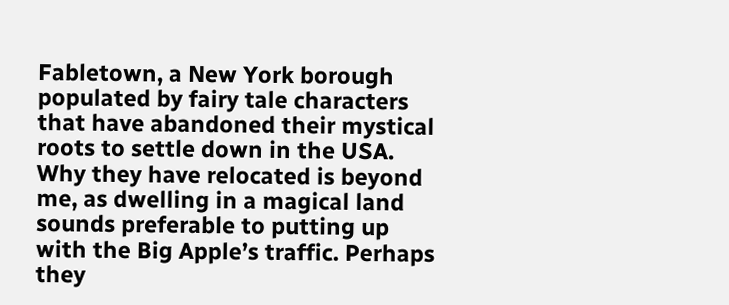Fabletown, a New York borough populated by fairy tale characters that have abandoned their mystical roots to settle down in the USA. Why they have relocated is beyond me, as dwelling in a magical land sounds preferable to putting up with the Big Apple’s traffic. Perhaps they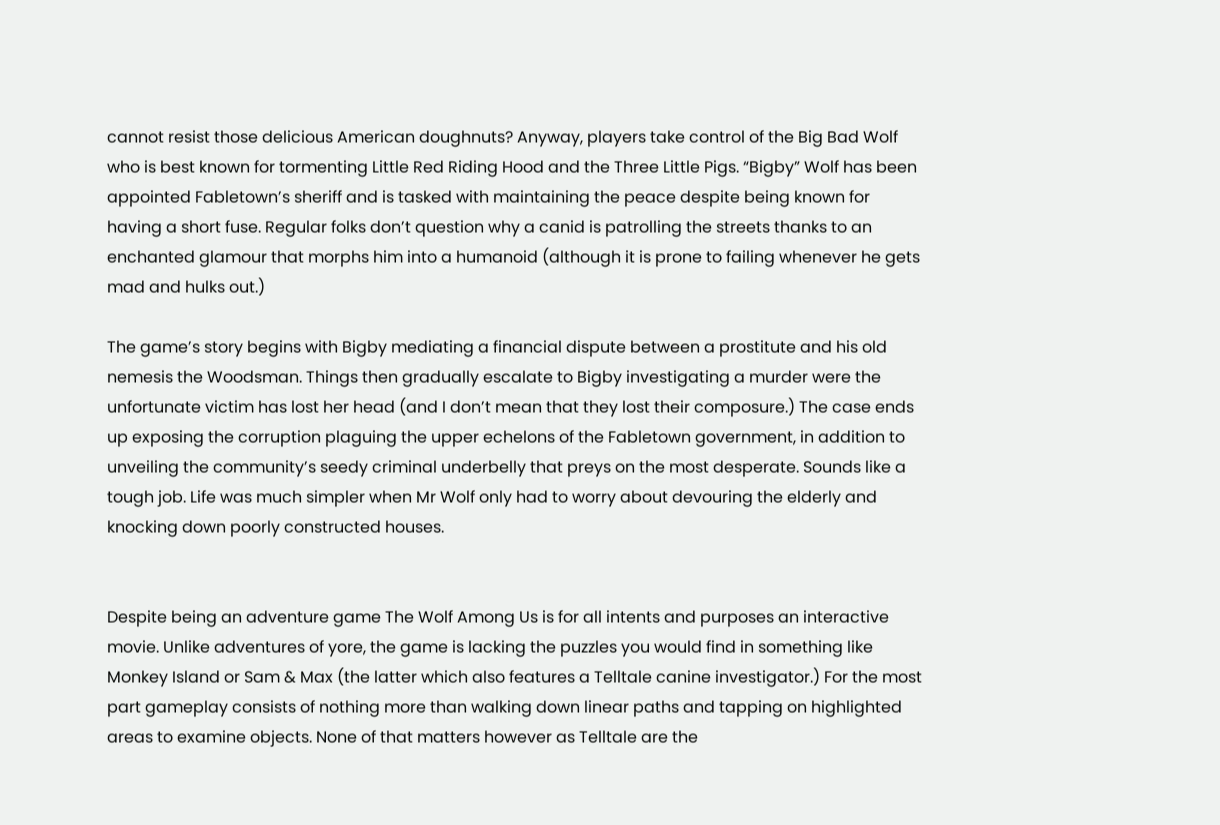cannot resist those delicious American doughnuts? Anyway, players take control of the Big Bad Wolf who is best known for tormenting Little Red Riding Hood and the Three Little Pigs. “Bigby” Wolf has been appointed Fabletown’s sheriff and is tasked with maintaining the peace despite being known for having a short fuse. Regular folks don’t question why a canid is patrolling the streets thanks to an enchanted glamour that morphs him into a humanoid (although it is prone to failing whenever he gets mad and hulks out.)

The game’s story begins with Bigby mediating a financial dispute between a prostitute and his old nemesis the Woodsman. Things then gradually escalate to Bigby investigating a murder were the unfortunate victim has lost her head (and I don’t mean that they lost their composure.) The case ends up exposing the corruption plaguing the upper echelons of the Fabletown government, in addition to unveiling the community’s seedy criminal underbelly that preys on the most desperate. Sounds like a tough job. Life was much simpler when Mr Wolf only had to worry about devouring the elderly and knocking down poorly constructed houses.


Despite being an adventure game The Wolf Among Us is for all intents and purposes an interactive movie. Unlike adventures of yore, the game is lacking the puzzles you would find in something like Monkey Island or Sam & Max (the latter which also features a Telltale canine investigator.) For the most part gameplay consists of nothing more than walking down linear paths and tapping on highlighted areas to examine objects. None of that matters however as Telltale are the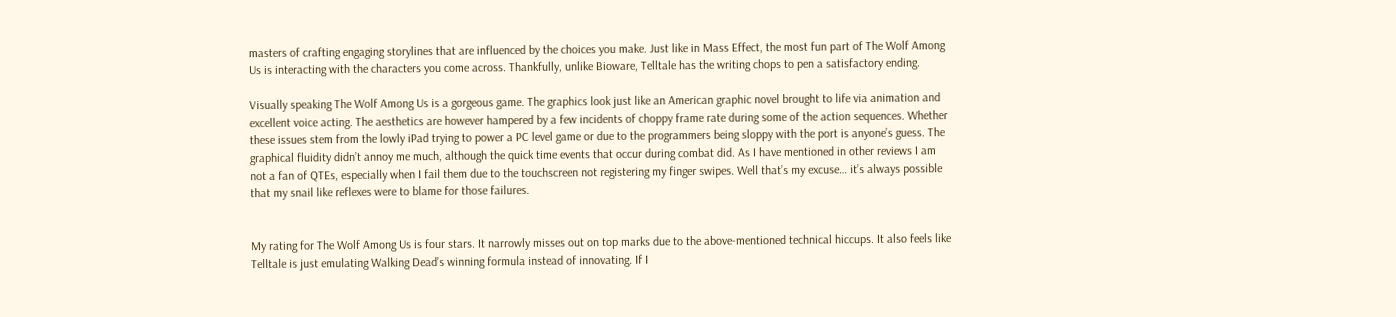masters of crafting engaging storylines that are influenced by the choices you make. Just like in Mass Effect, the most fun part of The Wolf Among Us is interacting with the characters you come across. Thankfully, unlike Bioware, Telltale has the writing chops to pen a satisfactory ending.

Visually speaking The Wolf Among Us is a gorgeous game. The graphics look just like an American graphic novel brought to life via animation and excellent voice acting. The aesthetics are however hampered by a few incidents of choppy frame rate during some of the action sequences. Whether these issues stem from the lowly iPad trying to power a PC level game or due to the programmers being sloppy with the port is anyone’s guess. The graphical fluidity didn’t annoy me much, although the quick time events that occur during combat did. As I have mentioned in other reviews I am not a fan of QTEs, especially when I fail them due to the touchscreen not registering my finger swipes. Well that’s my excuse… it’s always possible that my snail like reflexes were to blame for those failures.


My rating for The Wolf Among Us is four stars. It narrowly misses out on top marks due to the above-mentioned technical hiccups. It also feels like Telltale is just emulating Walking Dead’s winning formula instead of innovating. If I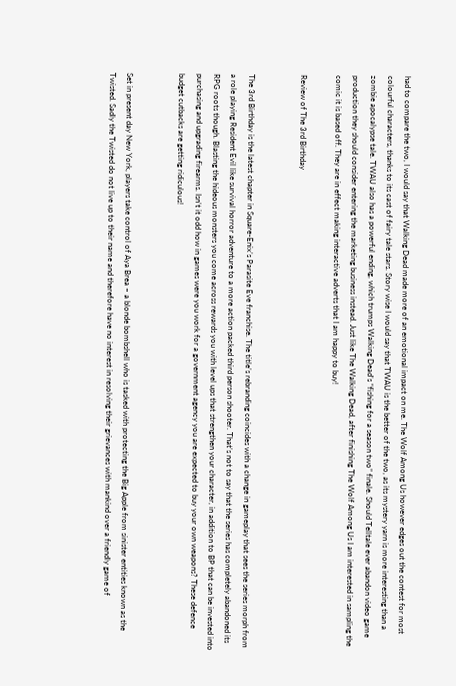had to compare the two, I would say that Walking Dead made more of an emotional impact on me. The Wolf Among Us however edges out the contest for most colourful characters, thanks to its cast of fairy tale stars. Story wise I would say that TWAU is the better of the two, as its mystery yarn is more interesting than a zombie apocalypse tale. TWAU also has a powerful ending, which trumps Walking Dead’s “fishing for a season two” finale. Should Telltale ever abandon video game production they should consider entering the marketing business instead. Just like The Walking Dead, after finishing The Wolf Among Us I am interested in sampling the comic it is based off. They are in effect making interactive adverts that I am happy to buy!

Review of The 3rd Birthday


The 3rd Birthday is the latest chapter in Square-Enix’s Parasite Eve franchise. The title’s rebranding coincides with a change in gameplay that sees the series morph from a role playing Resident Evil like survival horror adventure to a more action packed third person shooter. That’s not to say that the series has completely abandoned its RPG roots though. Blasting the hideous monsters you come across rewards you with level ups that strengthen your character, in addition to BP that can be invested into purchasing and upgrading firearms. Isn’t it odd how in games were you work for a government agency you are expected to buy your own weapons? These defence budget cutbacks are getting ridiculous!


Set in present day New York, players take control of Aya Brea – a blonde bombshell who is tasked with protecting the Big Apple from sinister entities known as the Twisted. Sadly the Twisted do not live up to their name and therefore have no interest in resolving their grievances with mankind over a friendly game of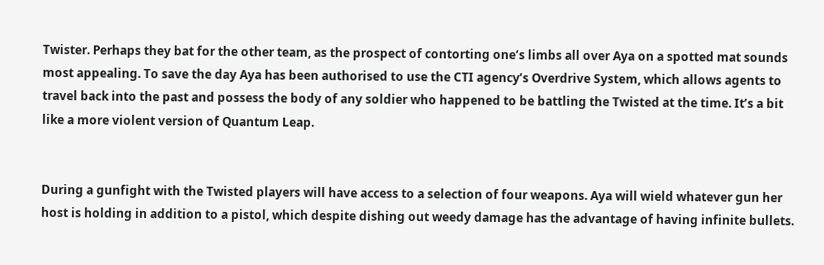Twister. Perhaps they bat for the other team, as the prospect of contorting one’s limbs all over Aya on a spotted mat sounds most appealing. To save the day Aya has been authorised to use the CTI agency’s Overdrive System, which allows agents to travel back into the past and possess the body of any soldier who happened to be battling the Twisted at the time. It’s a bit like a more violent version of Quantum Leap.


During a gunfight with the Twisted players will have access to a selection of four weapons. Aya will wield whatever gun her host is holding in addition to a pistol, which despite dishing out weedy damage has the advantage of having infinite bullets.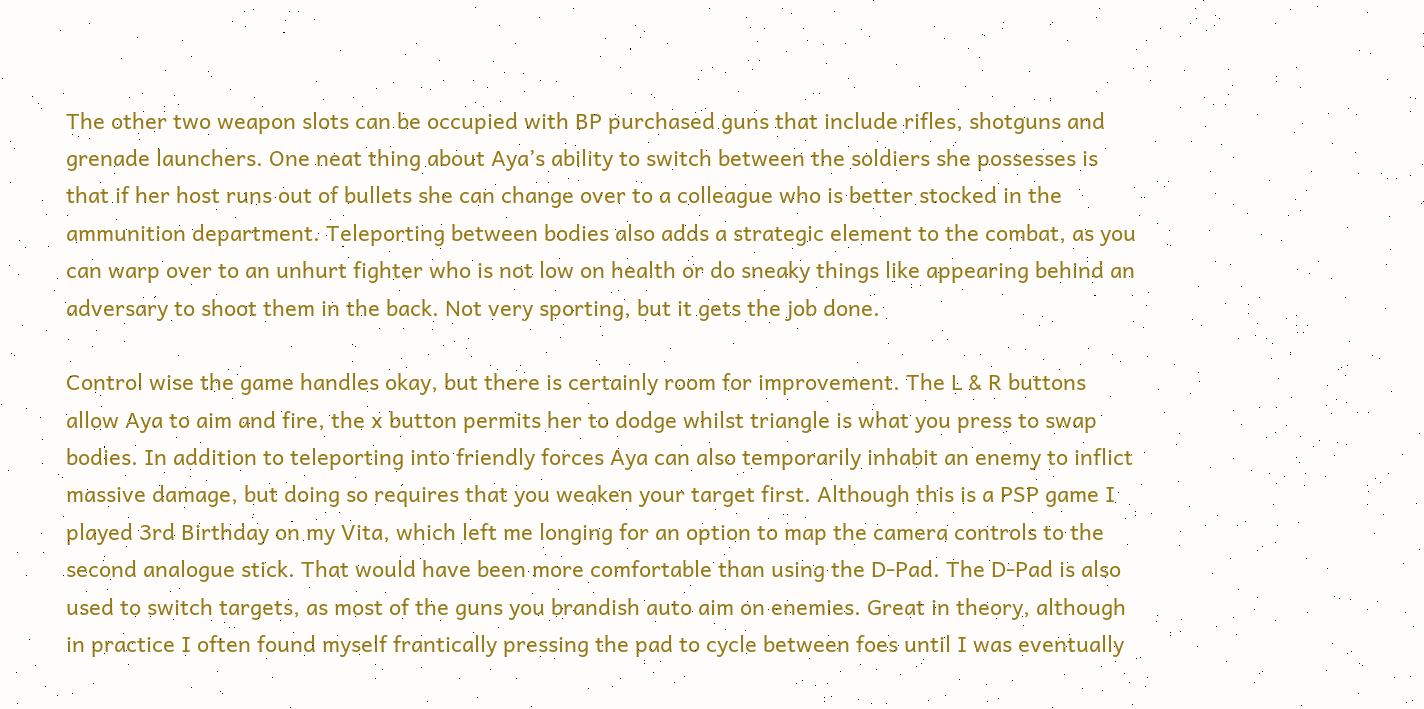The other two weapon slots can be occupied with BP purchased guns that include rifles, shotguns and grenade launchers. One neat thing about Aya’s ability to switch between the soldiers she possesses is that if her host runs out of bullets she can change over to a colleague who is better stocked in the ammunition department. Teleporting between bodies also adds a strategic element to the combat, as you can warp over to an unhurt fighter who is not low on health or do sneaky things like appearing behind an adversary to shoot them in the back. Not very sporting, but it gets the job done.

Control wise the game handles okay, but there is certainly room for improvement. The L & R buttons allow Aya to aim and fire, the x button permits her to dodge whilst triangle is what you press to swap bodies. In addition to teleporting into friendly forces Aya can also temporarily inhabit an enemy to inflict massive damage, but doing so requires that you weaken your target first. Although this is a PSP game I played 3rd Birthday on my Vita, which left me longing for an option to map the camera controls to the second analogue stick. That would have been more comfortable than using the D-Pad. The D-Pad is also used to switch targets, as most of the guns you brandish auto aim on enemies. Great in theory, although in practice I often found myself frantically pressing the pad to cycle between foes until I was eventually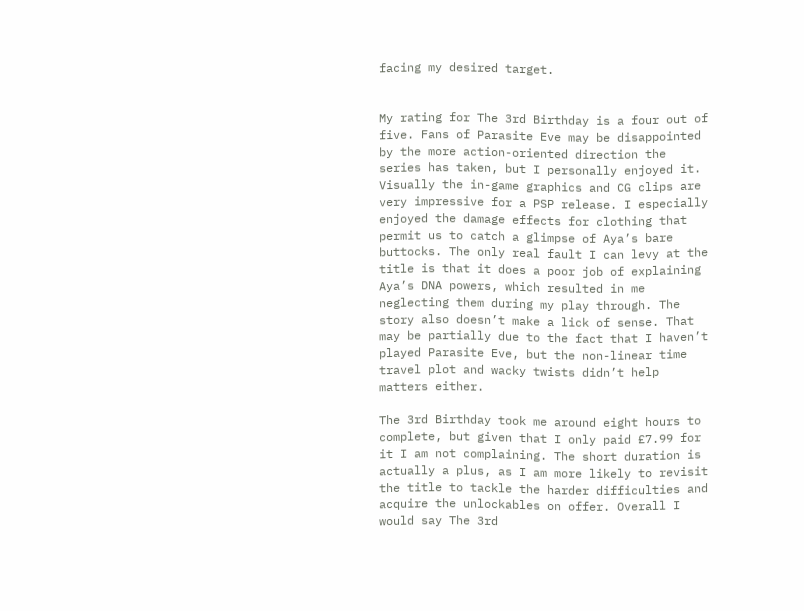facing my desired target.


My rating for The 3rd Birthday is a four out of five. Fans of Parasite Eve may be disappointed by the more action-oriented direction the series has taken, but I personally enjoyed it. Visually the in-game graphics and CG clips are very impressive for a PSP release. I especially enjoyed the damage effects for clothing that permit us to catch a glimpse of Aya’s bare buttocks. The only real fault I can levy at the title is that it does a poor job of explaining Aya’s DNA powers, which resulted in me neglecting them during my play through. The story also doesn’t make a lick of sense. That may be partially due to the fact that I haven’t played Parasite Eve, but the non-linear time travel plot and wacky twists didn’t help matters either.

The 3rd Birthday took me around eight hours to complete, but given that I only paid £7.99 for it I am not complaining. The short duration is actually a plus, as I am more likely to revisit the title to tackle the harder difficulties and acquire the unlockables on offer. Overall I would say The 3rd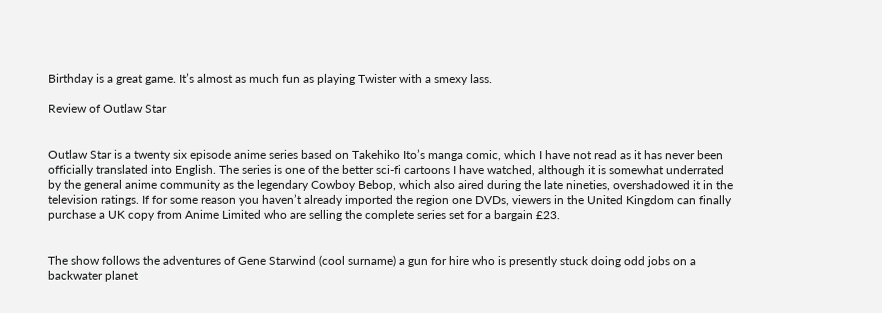Birthday is a great game. It’s almost as much fun as playing Twister with a smexy lass.

Review of Outlaw Star


Outlaw Star is a twenty six episode anime series based on Takehiko Ito’s manga comic, which I have not read as it has never been officially translated into English. The series is one of the better sci-fi cartoons I have watched, although it is somewhat underrated by the general anime community as the legendary Cowboy Bebop, which also aired during the late nineties, overshadowed it in the television ratings. If for some reason you haven’t already imported the region one DVDs, viewers in the United Kingdom can finally purchase a UK copy from Anime Limited who are selling the complete series set for a bargain £23.


The show follows the adventures of Gene Starwind (cool surname) a gun for hire who is presently stuck doing odd jobs on a backwater planet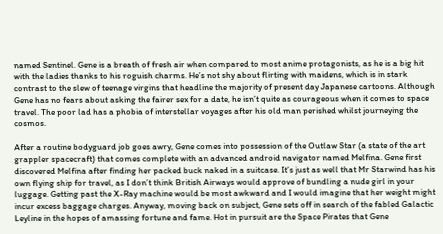named Sentinel. Gene is a breath of fresh air when compared to most anime protagonists, as he is a big hit with the ladies thanks to his roguish charms. He’s not shy about flirting with maidens, which is in stark contrast to the slew of teenage virgins that headline the majority of present day Japanese cartoons. Although Gene has no fears about asking the fairer sex for a date, he isn’t quite as courageous when it comes to space travel. The poor lad has a phobia of interstellar voyages after his old man perished whilst journeying the cosmos.

After a routine bodyguard job goes awry, Gene comes into possession of the Outlaw Star (a state of the art grappler spacecraft) that comes complete with an advanced android navigator named Melfina. Gene first discovered Melfina after finding her packed buck naked in a suitcase. It’s just as well that Mr Starwind has his own flying ship for travel, as I don’t think British Airways would approve of bundling a nude girl in your luggage. Getting past the X-Ray machine would be most awkward and I would imagine that her weight might incur excess baggage charges. Anyway, moving back on subject, Gene sets off in search of the fabled Galactic Leyline in the hopes of amassing fortune and fame. Hot in pursuit are the Space Pirates that Gene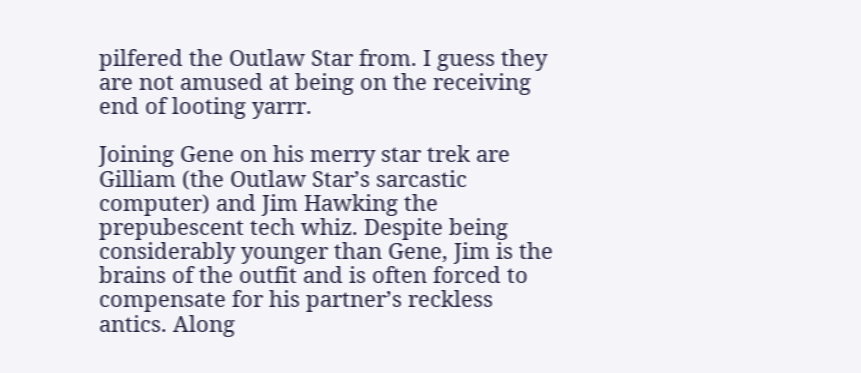pilfered the Outlaw Star from. I guess they are not amused at being on the receiving end of looting yarrr.

Joining Gene on his merry star trek are Gilliam (the Outlaw Star’s sarcastic computer) and Jim Hawking the prepubescent tech whiz. Despite being considerably younger than Gene, Jim is the brains of the outfit and is often forced to compensate for his partner’s reckless antics. Along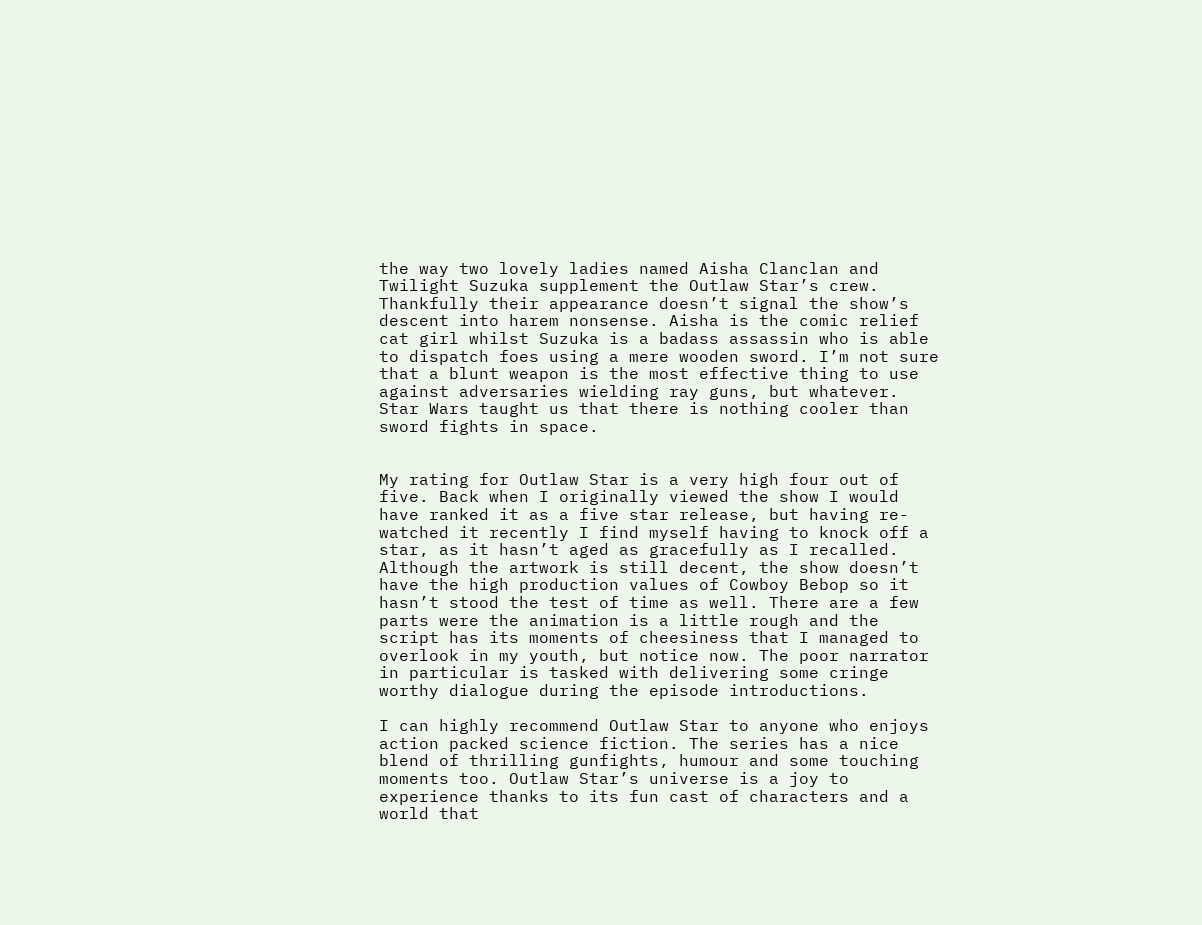the way two lovely ladies named Aisha Clanclan and Twilight Suzuka supplement the Outlaw Star’s crew. Thankfully their appearance doesn’t signal the show’s descent into harem nonsense. Aisha is the comic relief cat girl whilst Suzuka is a badass assassin who is able to dispatch foes using a mere wooden sword. I’m not sure that a blunt weapon is the most effective thing to use against adversaries wielding ray guns, but whatever. Star Wars taught us that there is nothing cooler than sword fights in space.


My rating for Outlaw Star is a very high four out of five. Back when I originally viewed the show I would have ranked it as a five star release, but having re-watched it recently I find myself having to knock off a star, as it hasn’t aged as gracefully as I recalled. Although the artwork is still decent, the show doesn’t have the high production values of Cowboy Bebop so it hasn’t stood the test of time as well. There are a few parts were the animation is a little rough and the script has its moments of cheesiness that I managed to overlook in my youth, but notice now. The poor narrator in particular is tasked with delivering some cringe worthy dialogue during the episode introductions.

I can highly recommend Outlaw Star to anyone who enjoys action packed science fiction. The series has a nice blend of thrilling gunfights, humour and some touching moments too. Outlaw Star’s universe is a joy to experience thanks to its fun cast of characters and a world that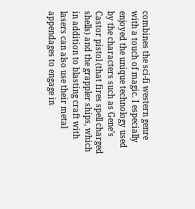combines the sci-fi western genre with a touch of magic. I especially enjoyed the unique technology used by the characters such as Gene’s Castor pistol (that fires spell charged shells) and the grappler ships, which in addition to blasting craft with lasers can also use their metal appendages to engage in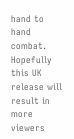hand to hand combat. Hopefully this UK release will result in more viewers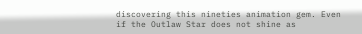discovering this nineties animation gem. Even if the Outlaw Star does not shine as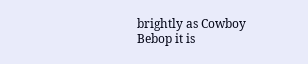brightly as Cowboy Bebop it is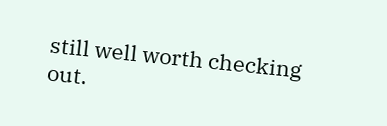still well worth checking out.